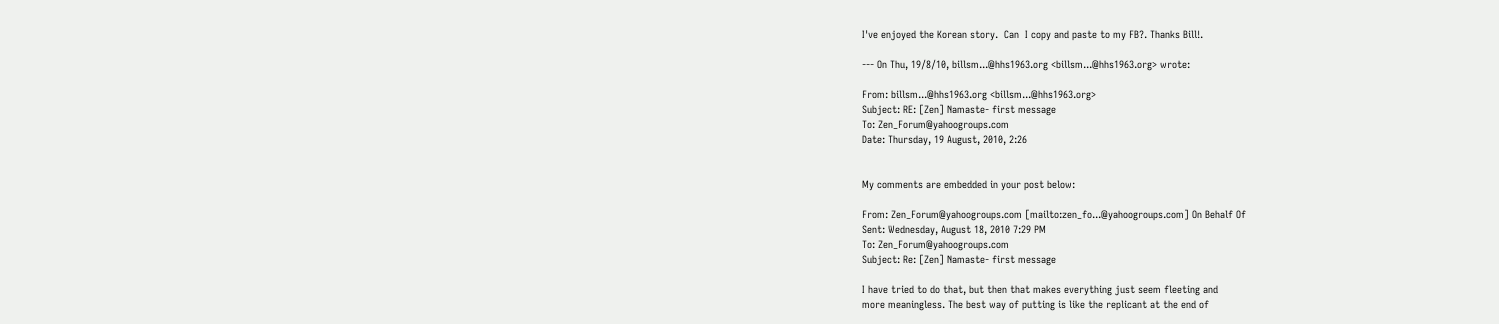I've enjoyed the Korean story.  Can  I copy and paste to my FB?. Thanks Bill!.

--- On Thu, 19/8/10, billsm...@hhs1963.org <billsm...@hhs1963.org> wrote:

From: billsm...@hhs1963.org <billsm...@hhs1963.org>
Subject: RE: [Zen] Namaste- first message
To: Zen_Forum@yahoogroups.com
Date: Thursday, 19 August, 2010, 2:26


My comments are embedded in your post below:

From: Zen_Forum@yahoogroups.com [mailto:zen_fo...@yahoogroups.com] On Behalf Of
Sent: Wednesday, August 18, 2010 7:29 PM
To: Zen_Forum@yahoogroups.com
Subject: Re: [Zen] Namaste- first message

I have tried to do that, but then that makes everything just seem fleeting and
more meaningless. The best way of putting is like the replicant at the end of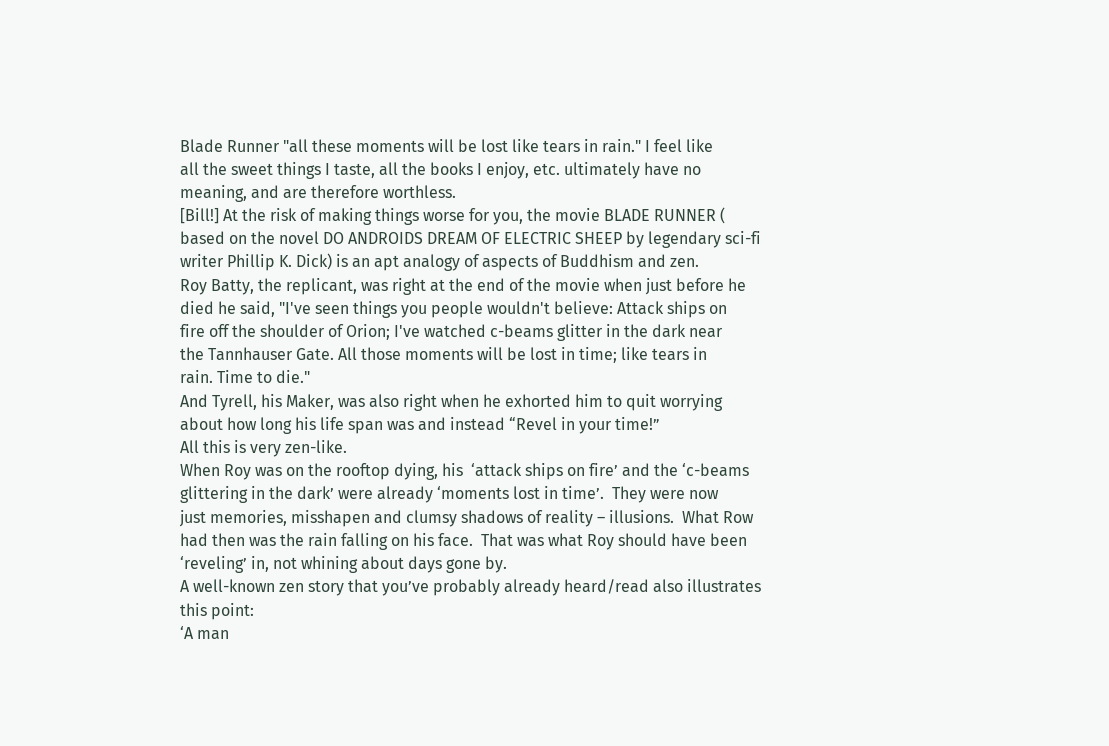Blade Runner "all these moments will be lost like tears in rain." I feel like
all the sweet things I taste, all the books I enjoy, etc. ultimately have no
meaning, and are therefore worthless.
[Bill!] At the risk of making things worse for you, the movie BLADE RUNNER (
based on the novel DO ANDROIDS DREAM OF ELECTRIC SHEEP by legendary sci-fi
writer Phillip K. Dick) is an apt analogy of aspects of Buddhism and zen.
Roy Batty, the replicant, was right at the end of the movie when just before he
died he said, "I've seen things you people wouldn't believe: Attack ships on
fire off the shoulder of Orion; I've watched c-beams glitter in the dark near
the Tannhauser Gate. All those moments will be lost in time; like tears in
rain. Time to die."
And Tyrell, his Maker, was also right when he exhorted him to quit worrying
about how long his life span was and instead “Revel in your time!”
All this is very zen-like.
When Roy was on the rooftop dying, his  ‘attack ships on fire’ and the ‘c-beams
glittering in the dark’ were already ‘moments lost in time’.  They were now
just memories, misshapen and clumsy shadows of reality – illusions.  What Row
had then was the rain falling on his face.  That was what Roy should have been
‘reveling’ in, not whining about days gone by.
A well-known zen story that you’ve probably already heard/read also illustrates
this point:
‘A man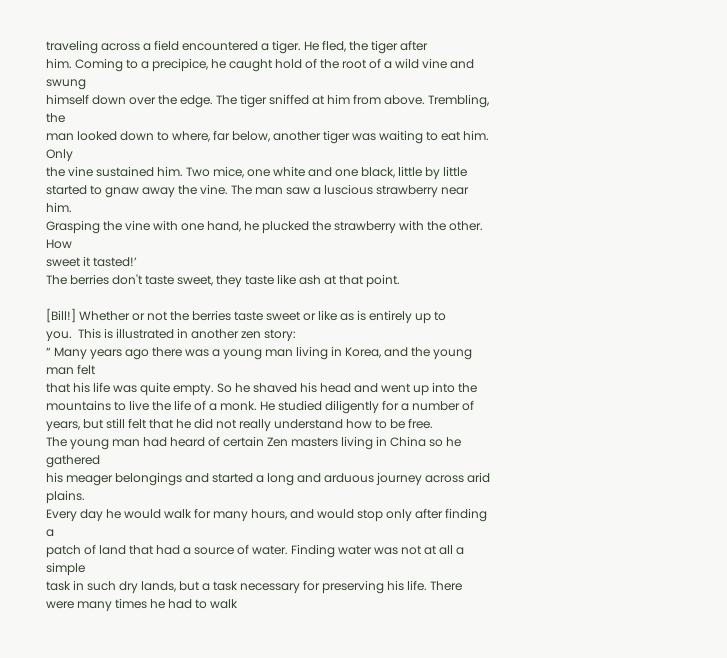traveling across a field encountered a tiger. He fled, the tiger after
him. Coming to a precipice, he caught hold of the root of a wild vine and swung
himself down over the edge. The tiger sniffed at him from above. Trembling, the
man looked down to where, far below, another tiger was waiting to eat him. Only
the vine sustained him. Two mice, one white and one black, little by little
started to gnaw away the vine. The man saw a luscious strawberry near him.
Grasping the vine with one hand, he plucked the strawberry with the other. How
sweet it tasted!’
The berries don't taste sweet, they taste like ash at that point.

[Bill!] Whether or not the berries taste sweet or like as is entirely up to
you.  This is illustrated in another zen story:
“ Many years ago there was a young man living in Korea, and the young man felt
that his life was quite empty. So he shaved his head and went up into the
mountains to live the life of a monk. He studied diligently for a number of
years, but still felt that he did not really understand how to be free.
The young man had heard of certain Zen masters living in China so he gathered
his meager belongings and started a long and arduous journey across arid plains.
Every day he would walk for many hours, and would stop only after finding a
patch of land that had a source of water. Finding water was not at all a simple
task in such dry lands, but a task necessary for preserving his life. There
were many times he had to walk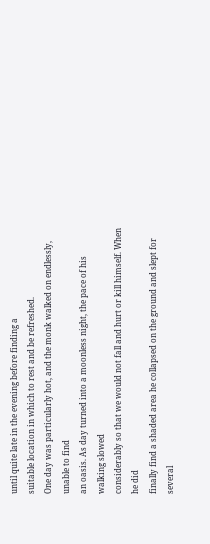until quite late in the evening before finding a
suitable location in which to rest and be refreshed.
One day was particularly hot, and the monk walked on endlessly, unable to find
an oasis. As day turned into a moonless night, the pace of his walking slowed
considerably so that we would not fall and hurt or kill himself. When he did
finally find a shaded area he collapsed on the ground and slept for several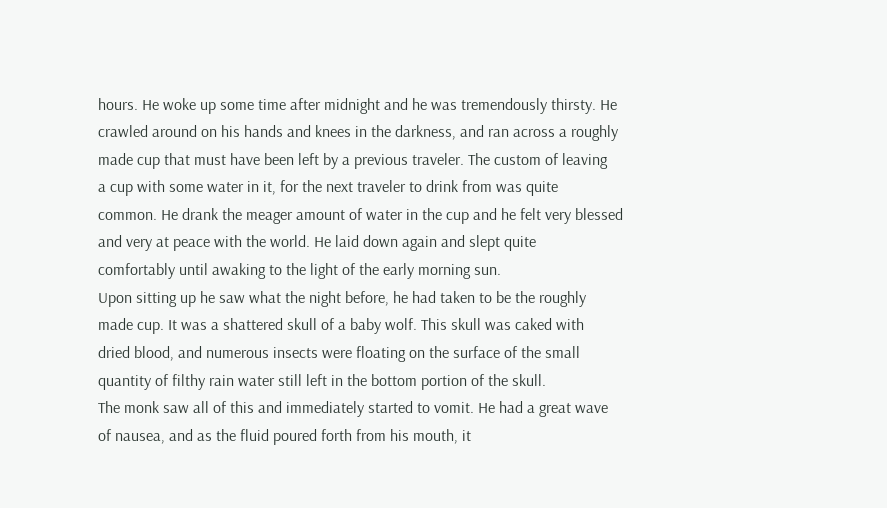hours. He woke up some time after midnight and he was tremendously thirsty. He
crawled around on his hands and knees in the darkness, and ran across a roughly
made cup that must have been left by a previous traveler. The custom of leaving
a cup with some water in it, for the next traveler to drink from was quite
common. He drank the meager amount of water in the cup and he felt very blessed
and very at peace with the world. He laid down again and slept quite
comfortably until awaking to the light of the early morning sun.
Upon sitting up he saw what the night before, he had taken to be the roughly
made cup. It was a shattered skull of a baby wolf. This skull was caked with
dried blood, and numerous insects were floating on the surface of the small
quantity of filthy rain water still left in the bottom portion of the skull.
The monk saw all of this and immediately started to vomit. He had a great wave
of nausea, and as the fluid poured forth from his mouth, it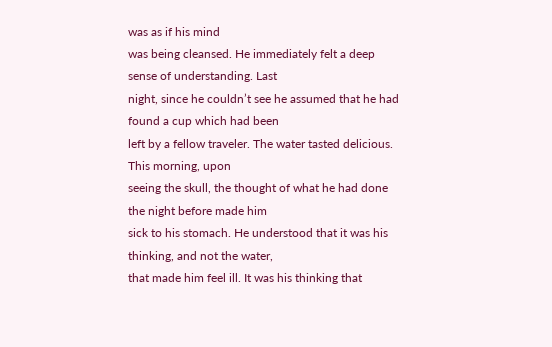was as if his mind
was being cleansed. He immediately felt a deep sense of understanding. Last
night, since he couldn’t see he assumed that he had found a cup which had been
left by a fellow traveler. The water tasted delicious. This morning, upon
seeing the skull, the thought of what he had done the night before made him
sick to his stomach. He understood that it was his thinking, and not the water,
that made him feel ill. It was his thinking that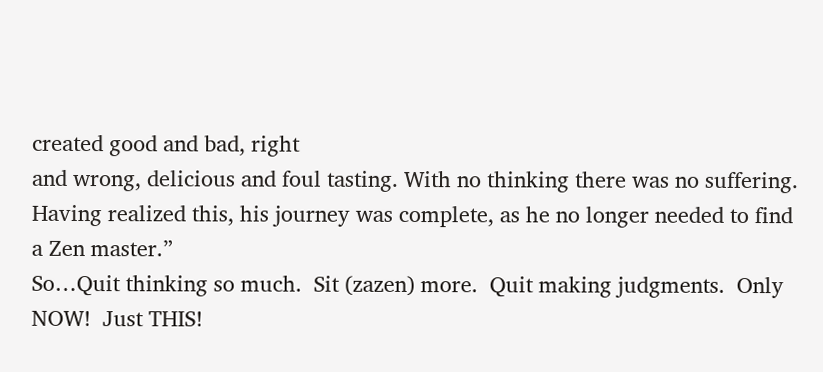created good and bad, right
and wrong, delicious and foul tasting. With no thinking there was no suffering.
Having realized this, his journey was complete, as he no longer needed to find
a Zen master.”
So…Quit thinking so much.  Sit (zazen) more.  Quit making judgments.  Only
NOW!  Just THIS!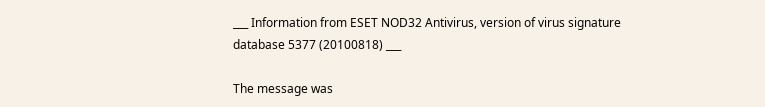___ Information from ESET NOD32 Antivirus, version of virus signature
database 5377 (20100818) ___

The message was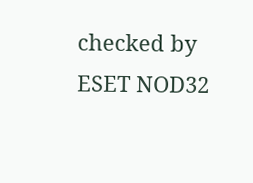checked by ESET NOD32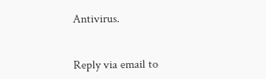Antivirus.


Reply via email to